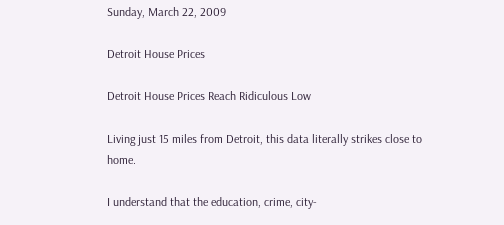Sunday, March 22, 2009

Detroit House Prices

Detroit House Prices Reach Ridiculous Low

Living just 15 miles from Detroit, this data literally strikes close to home.

I understand that the education, crime, city-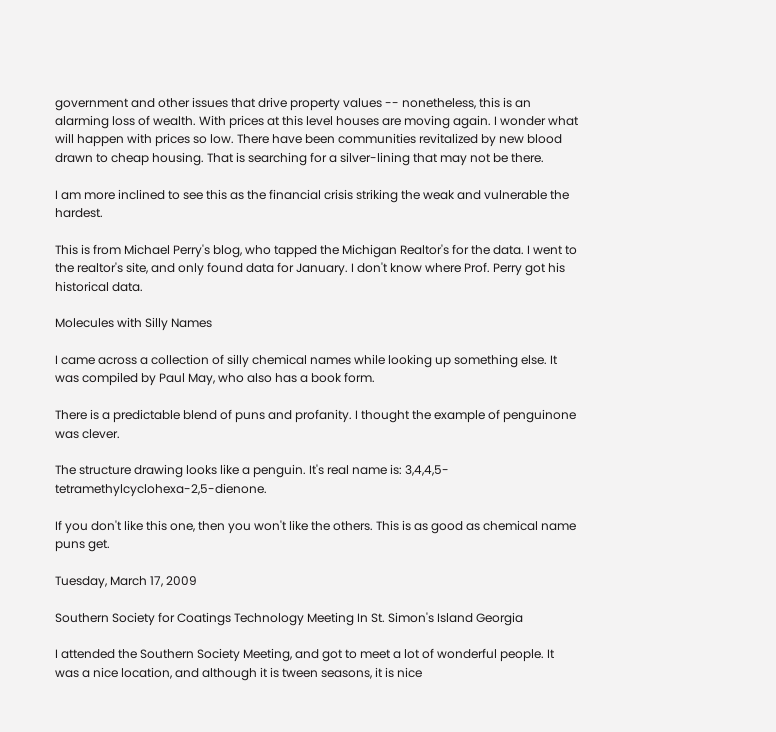government and other issues that drive property values -- nonetheless, this is an alarming loss of wealth. With prices at this level houses are moving again. I wonder what will happen with prices so low. There have been communities revitalized by new blood drawn to cheap housing. That is searching for a silver-lining that may not be there.

I am more inclined to see this as the financial crisis striking the weak and vulnerable the hardest.

This is from Michael Perry's blog, who tapped the Michigan Realtor's for the data. I went to the realtor's site, and only found data for January. I don't know where Prof. Perry got his historical data.

Molecules with Silly Names

I came across a collection of silly chemical names while looking up something else. It was compiled by Paul May, who also has a book form.

There is a predictable blend of puns and profanity. I thought the example of penguinone was clever.

The structure drawing looks like a penguin. It's real name is: 3,4,4,5-tetramethylcyclohexa-2,5-dienone.

If you don't like this one, then you won't like the others. This is as good as chemical name puns get.

Tuesday, March 17, 2009

Southern Society for Coatings Technology Meeting In St. Simon's Island Georgia

I attended the Southern Society Meeting, and got to meet a lot of wonderful people. It was a nice location, and although it is tween seasons, it is nice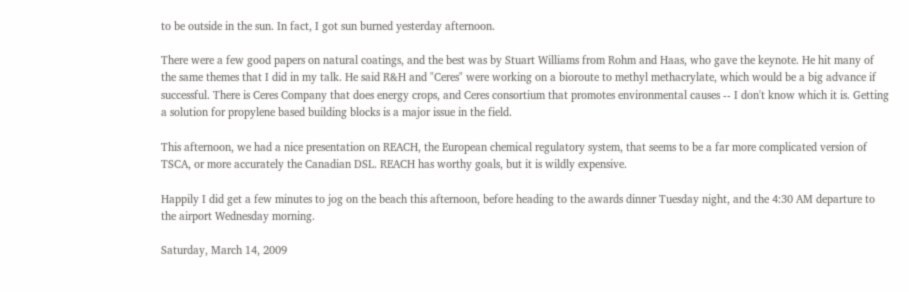to be outside in the sun. In fact, I got sun burned yesterday afternoon.

There were a few good papers on natural coatings, and the best was by Stuart Williams from Rohm and Haas, who gave the keynote. He hit many of the same themes that I did in my talk. He said R&H and "Ceres" were working on a bioroute to methyl methacrylate, which would be a big advance if successful. There is Ceres Company that does energy crops, and Ceres consortium that promotes environmental causes -- I don't know which it is. Getting a solution for propylene based building blocks is a major issue in the field.

This afternoon, we had a nice presentation on REACH, the European chemical regulatory system, that seems to be a far more complicated version of TSCA, or more accurately the Canadian DSL. REACH has worthy goals, but it is wildly expensive.

Happily I did get a few minutes to jog on the beach this afternoon, before heading to the awards dinner Tuesday night, and the 4:30 AM departure to the airport Wednesday morning.

Saturday, March 14, 2009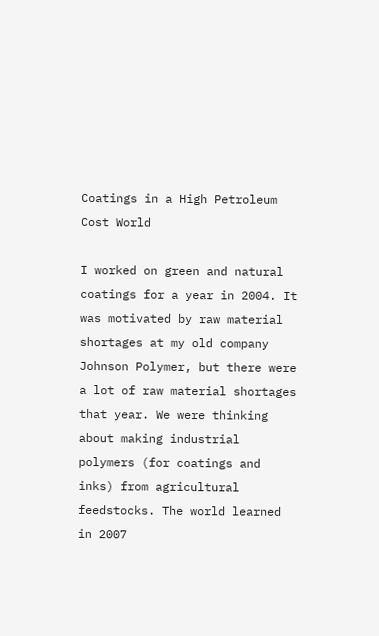Coatings in a High Petroleum Cost World

I worked on green and natural coatings for a year in 2004. It was motivated by raw material shortages at my old company Johnson Polymer, but there were a lot of raw material shortages that year. We were thinking about making industrial polymers (for coatings and inks) from agricultural feedstocks. The world learned in 2007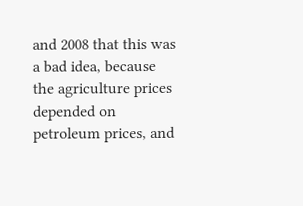and 2008 that this was a bad idea, because the agriculture prices depended on petroleum prices, and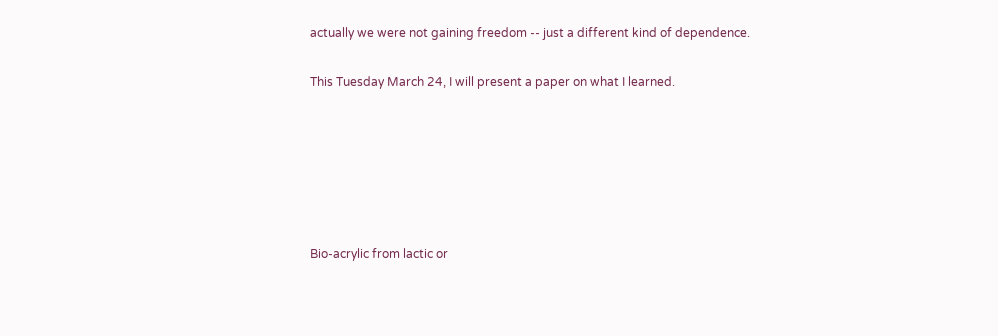actually we were not gaining freedom -- just a different kind of dependence.

This Tuesday March 24, I will present a paper on what I learned.






Bio-acrylic from lactic or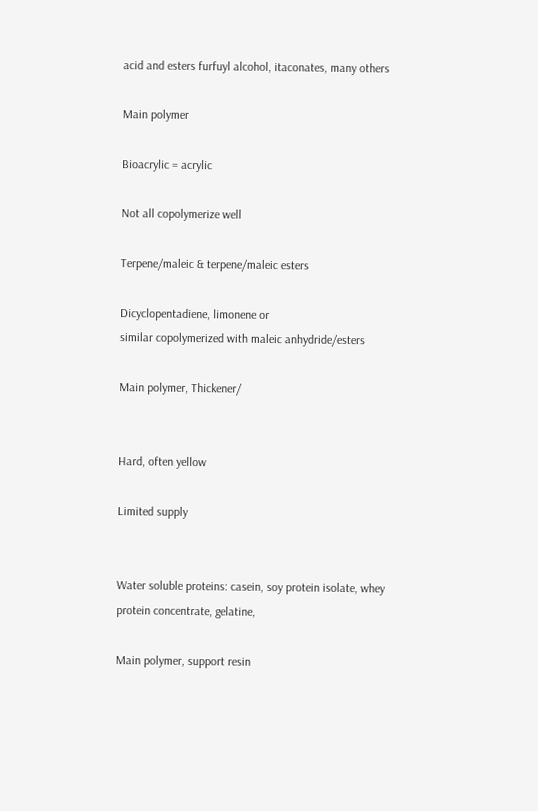acid and esters furfuyl alcohol, itaconates, many others

Main polymer

Bioacrylic = acrylic

Not all copolymerize well

Terpene/maleic & terpene/maleic esters

Dicyclopentadiene, limonene or
similar copolymerized with maleic anhydride/esters

Main polymer, Thickener/


Hard, often yellow

Limited supply


Water soluble proteins: casein, soy protein isolate, whey
protein concentrate, gelatine,

Main polymer, support resin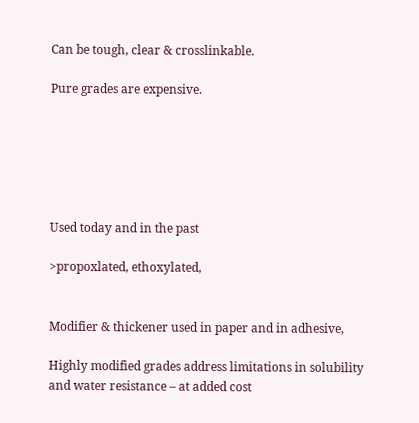Can be tough, clear & crosslinkable.

Pure grades are expensive.






Used today and in the past

>propoxlated, ethoxylated,


Modifier & thickener used in paper and in adhesive,

Highly modified grades address limitations in solubility
and water resistance – at added cost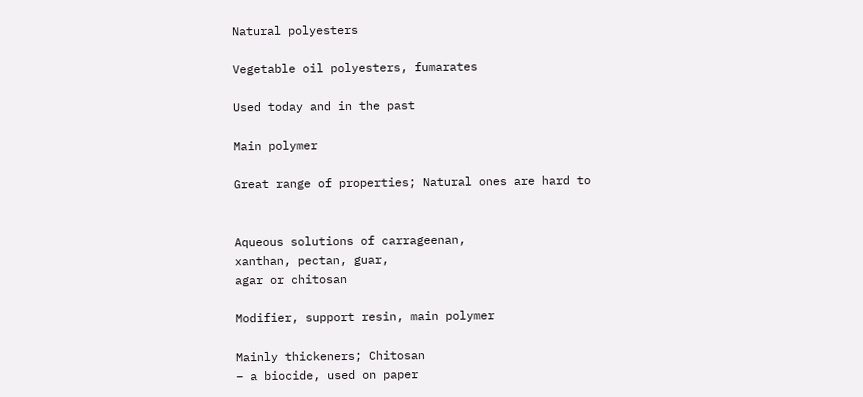Natural polyesters

Vegetable oil polyesters, fumarates

Used today and in the past

Main polymer

Great range of properties; Natural ones are hard to


Aqueous solutions of carrageenan,
xanthan, pectan, guar,
agar or chitosan

Modifier, support resin, main polymer

Mainly thickeners; Chitosan
– a biocide, used on paper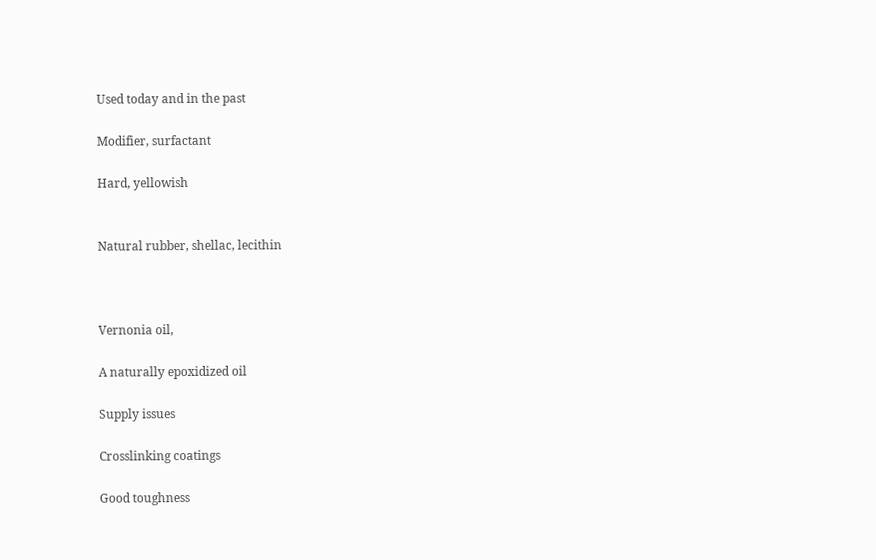Used today and in the past

Modifier, surfactant

Hard, yellowish


Natural rubber, shellac, lecithin



Vernonia oil,

A naturally epoxidized oil

Supply issues

Crosslinking coatings

Good toughness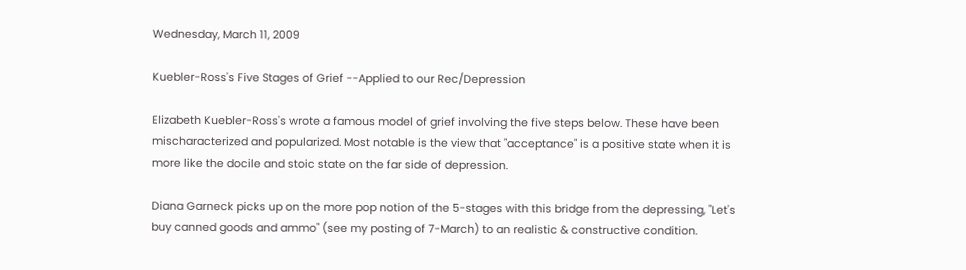Wednesday, March 11, 2009

Kuebler-Ross's Five Stages of Grief --Applied to our Rec/Depression

Elizabeth Kuebler-Ross's wrote a famous model of grief involving the five steps below. These have been mischaracterized and popularized. Most notable is the view that "acceptance" is a positive state when it is more like the docile and stoic state on the far side of depression.

Diana Garneck picks up on the more pop notion of the 5-stages with this bridge from the depressing, "Let's buy canned goods and ammo" (see my posting of 7-March) to an realistic & constructive condition.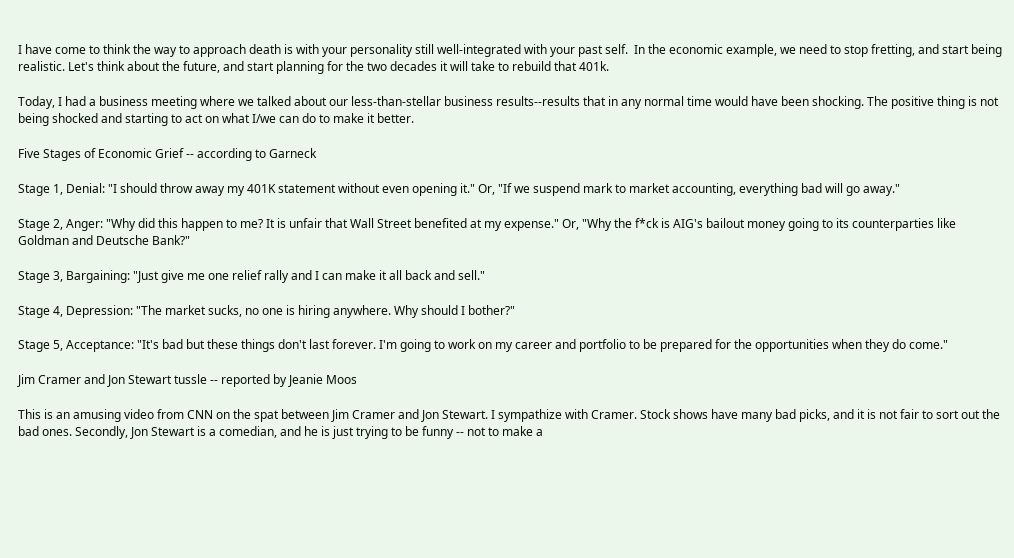I have come to think the way to approach death is with your personality still well-integrated with your past self.  In the economic example, we need to stop fretting, and start being realistic. Let's think about the future, and start planning for the two decades it will take to rebuild that 401k.

Today, I had a business meeting where we talked about our less-than-stellar business results--results that in any normal time would have been shocking. The positive thing is not being shocked and starting to act on what I/we can do to make it better.

Five Stages of Economic Grief -- according to Garneck

Stage 1, Denial: "I should throw away my 401K statement without even opening it." Or, "If we suspend mark to market accounting, everything bad will go away."

Stage 2, Anger: "Why did this happen to me? It is unfair that Wall Street benefited at my expense." Or, "Why the f*ck is AIG's bailout money going to its counterparties like Goldman and Deutsche Bank?"

Stage 3, Bargaining: "Just give me one relief rally and I can make it all back and sell."

Stage 4, Depression: "The market sucks, no one is hiring anywhere. Why should I bother?"

Stage 5, Acceptance: "It's bad but these things don't last forever. I'm going to work on my career and portfolio to be prepared for the opportunities when they do come."

Jim Cramer and Jon Stewart tussle -- reported by Jeanie Moos

This is an amusing video from CNN on the spat between Jim Cramer and Jon Stewart. I sympathize with Cramer. Stock shows have many bad picks, and it is not fair to sort out the bad ones. Secondly, Jon Stewart is a comedian, and he is just trying to be funny -- not to make a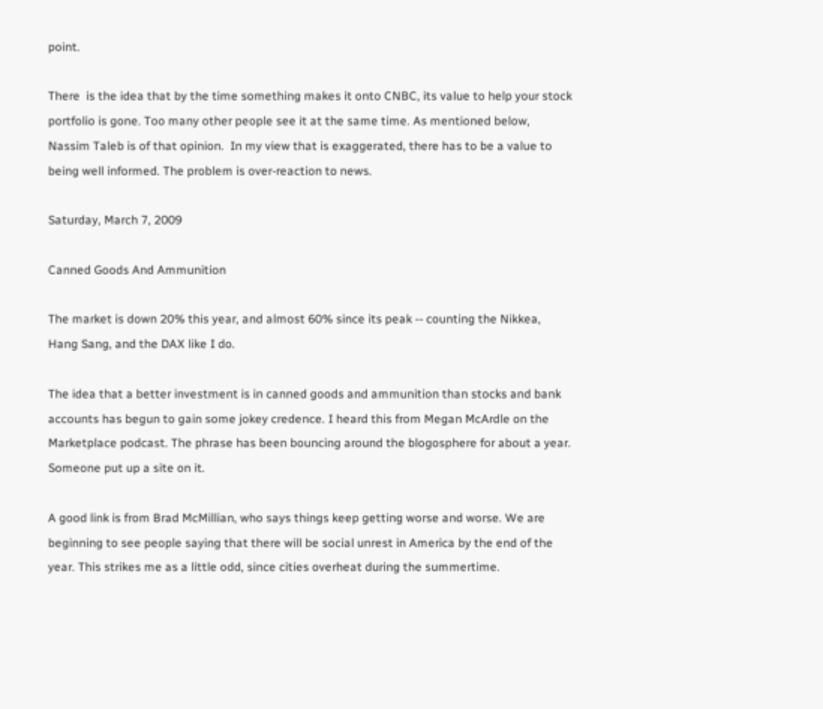point.

There  is the idea that by the time something makes it onto CNBC, its value to help your stock portfolio is gone. Too many other people see it at the same time. As mentioned below, Nassim Taleb is of that opinion.  In my view that is exaggerated, there has to be a value to being well informed. The problem is over-reaction to news.

Saturday, March 7, 2009

Canned Goods And Ammunition

The market is down 20% this year, and almost 60% since its peak -- counting the Nikkea, Hang Sang, and the DAX like I do.

The idea that a better investment is in canned goods and ammunition than stocks and bank accounts has begun to gain some jokey credence. I heard this from Megan McArdle on the Marketplace podcast. The phrase has been bouncing around the blogosphere for about a year. Someone put up a site on it.

A good link is from Brad McMillian, who says things keep getting worse and worse. We are beginning to see people saying that there will be social unrest in America by the end of the year. This strikes me as a little odd, since cities overheat during the summertime.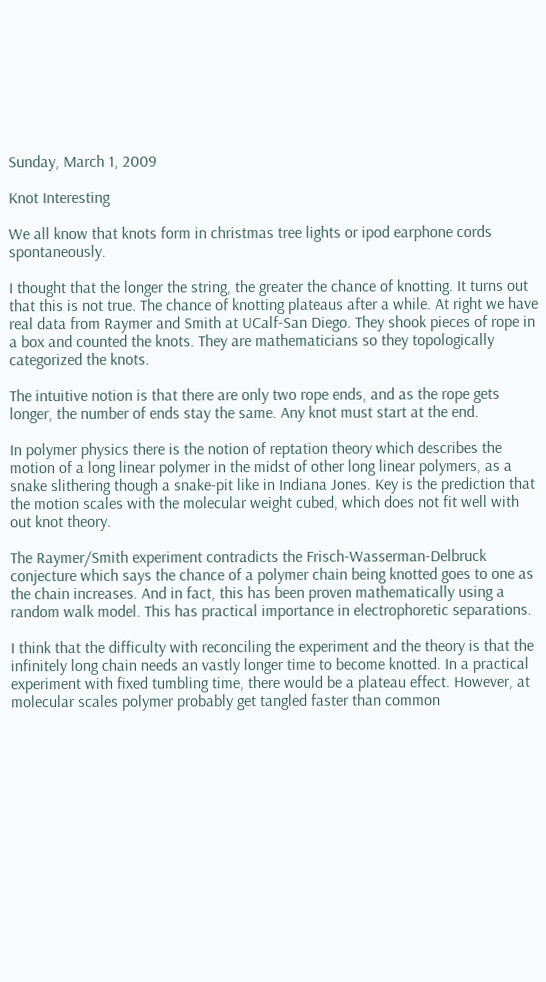Sunday, March 1, 2009

Knot Interesting

We all know that knots form in christmas tree lights or ipod earphone cords spontaneously.

I thought that the longer the string, the greater the chance of knotting. It turns out that this is not true. The chance of knotting plateaus after a while. At right we have real data from Raymer and Smith at UCalf-San Diego. They shook pieces of rope in a box and counted the knots. They are mathematicians so they topologically categorized the knots.

The intuitive notion is that there are only two rope ends, and as the rope gets longer, the number of ends stay the same. Any knot must start at the end.

In polymer physics there is the notion of reptation theory which describes the motion of a long linear polymer in the midst of other long linear polymers, as a snake slithering though a snake-pit like in Indiana Jones. Key is the prediction that the motion scales with the molecular weight cubed, which does not fit well with out knot theory.

The Raymer/Smith experiment contradicts the Frisch-Wasserman-Delbruck conjecture which says the chance of a polymer chain being knotted goes to one as the chain increases. And in fact, this has been proven mathematically using a random walk model. This has practical importance in electrophoretic separations.

I think that the difficulty with reconciling the experiment and the theory is that the infinitely long chain needs an vastly longer time to become knotted. In a practical experiment with fixed tumbling time, there would be a plateau effect. However, at molecular scales polymer probably get tangled faster than common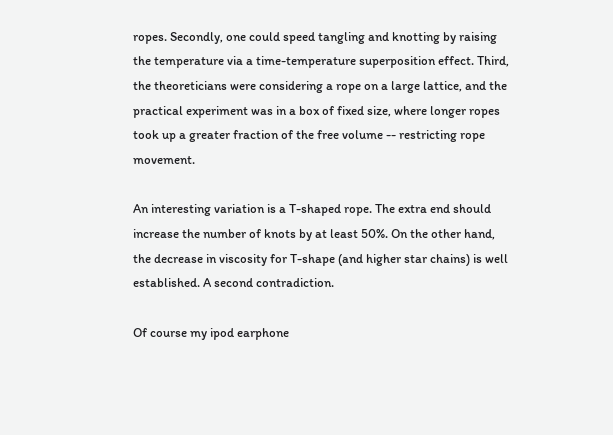ropes. Secondly, one could speed tangling and knotting by raising the temperature via a time-temperature superposition effect. Third, the theoreticians were considering a rope on a large lattice, and the practical experiment was in a box of fixed size, where longer ropes took up a greater fraction of the free volume -- restricting rope movement.

An interesting variation is a T-shaped rope. The extra end should increase the number of knots by at least 50%. On the other hand, the decrease in viscosity for T-shape (and higher star chains) is well established. A second contradiction.

Of course my ipod earphone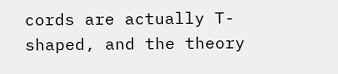cords are actually T-shaped, and the theory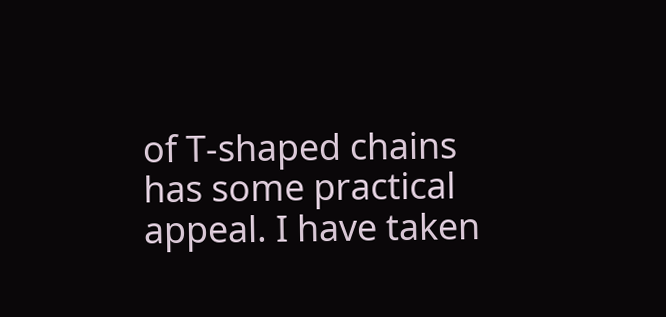of T-shaped chains has some practical appeal. I have taken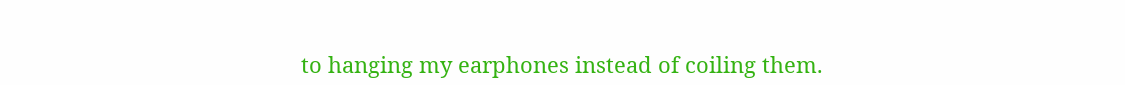to hanging my earphones instead of coiling them.